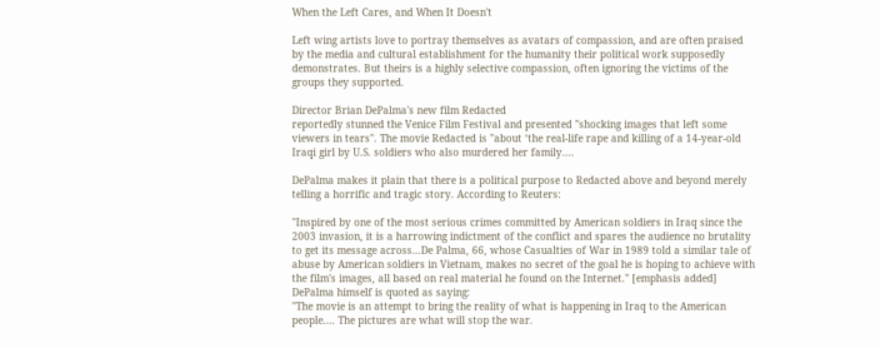When the Left Cares, and When It Doesn't

Left wing artists love to portray themselves as avatars of compassion, and are often praised by the media and cultural establishment for the humanity their political work supposedly demonstrates. But theirs is a highly selective compassion, often ignoring the victims of the groups they supported.

Director Brian DePalma's new film Redacted
reportedly stunned the Venice Film Festival and presented "shocking images that left some viewers in tears". The movie Redacted is "about ‘the real-life rape and killing of a 14-year-old Iraqi girl by U.S. soldiers who also murdered her family....

DePalma makes it plain that there is a political purpose to Redacted above and beyond merely telling a horrific and tragic story. According to Reuters:

"Inspired by one of the most serious crimes committed by American soldiers in Iraq since the 2003 invasion, it is a harrowing indictment of the conflict and spares the audience no brutality to get its message across...De Palma, 66, whose Casualties of War in 1989 told a similar tale of abuse by American soldiers in Vietnam, makes no secret of the goal he is hoping to achieve with the film's images, all based on real material he found on the Internet." [emphasis added]
DePalma himself is quoted as saying:
"The movie is an attempt to bring the reality of what is happening in Iraq to the American people.... The pictures are what will stop the war.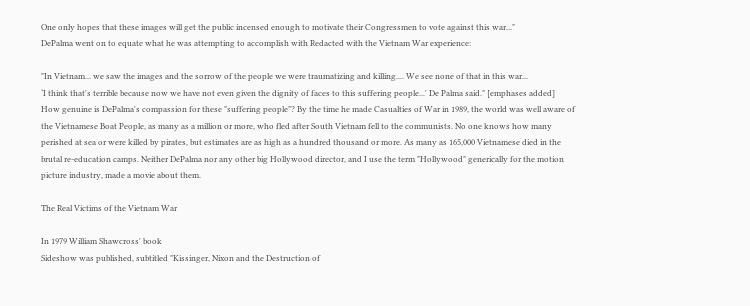One only hopes that these images will get the public incensed enough to motivate their Congressmen to vote against this war..."
DePalma went on to equate what he was attempting to accomplish with Redacted with the Vietnam War experience:

"In Vietnam... we saw the images and the sorrow of the people we were traumatizing and killing.... We see none of that in this war...
‘I think that's terrible because now we have not even given the dignity of faces to this suffering people...' De Palma said." [emphases added]
How genuine is DePalma's compassion for these "suffering people"? By the time he made Casualties of War in 1989, the world was well aware of the Vietnamese Boat People, as many as a million or more, who fled after South Vietnam fell to the communists. No one knows how many perished at sea or were killed by pirates, but estimates are as high as a hundred thousand or more. As many as 165,000 Vietnamese died in the brutal re-education camps. Neither DePalma nor any other big Hollywood director, and I use the term "Hollywood" generically for the motion picture industry, made a movie about them.

The Real Victims of the Vietnam War

In 1979 William Shawcross' book
Sideshow was published, subtitled "Kissinger, Nixon and the Destruction of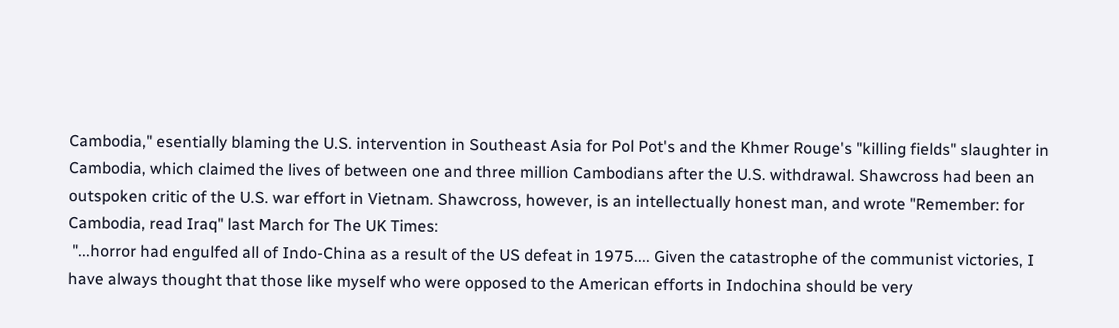Cambodia," esentially blaming the U.S. intervention in Southeast Asia for Pol Pot's and the Khmer Rouge's "killing fields" slaughter in Cambodia, which claimed the lives of between one and three million Cambodians after the U.S. withdrawal. Shawcross had been an outspoken critic of the U.S. war effort in Vietnam. Shawcross, however, is an intellectually honest man, and wrote "Remember: for Cambodia, read Iraq" last March for The UK Times:
 "...horror had engulfed all of Indo-China as a result of the US defeat in 1975.... Given the catastrophe of the communist victories, I have always thought that those like myself who were opposed to the American efforts in Indochina should be very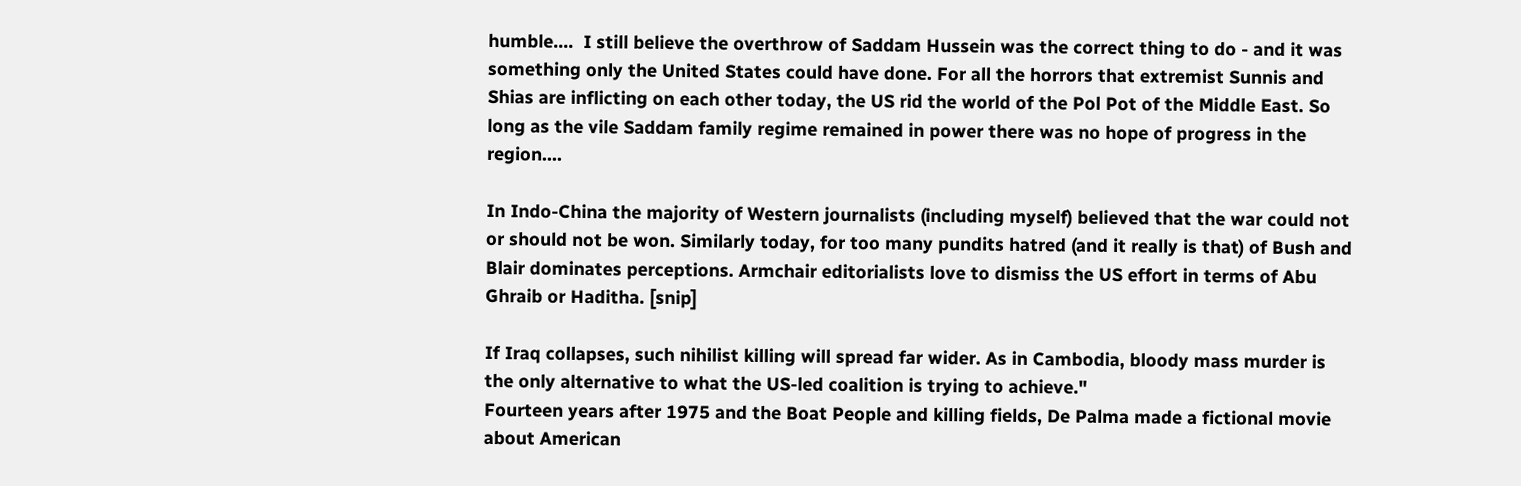humble....  I still believe the overthrow of Saddam Hussein was the correct thing to do - and it was something only the United States could have done. For all the horrors that extremist Sunnis and Shias are inflicting on each other today, the US rid the world of the Pol Pot of the Middle East. So long as the vile Saddam family regime remained in power there was no hope of progress in the region....

In Indo-China the majority of Western journalists (including myself) believed that the war could not or should not be won. Similarly today, for too many pundits hatred (and it really is that) of Bush and Blair dominates perceptions. Armchair editorialists love to dismiss the US effort in terms of Abu Ghraib or Haditha. [snip]

If Iraq collapses, such nihilist killing will spread far wider. As in Cambodia, bloody mass murder is the only alternative to what the US-led coalition is trying to achieve."
Fourteen years after 1975 and the Boat People and killing fields, De Palma made a fictional movie about American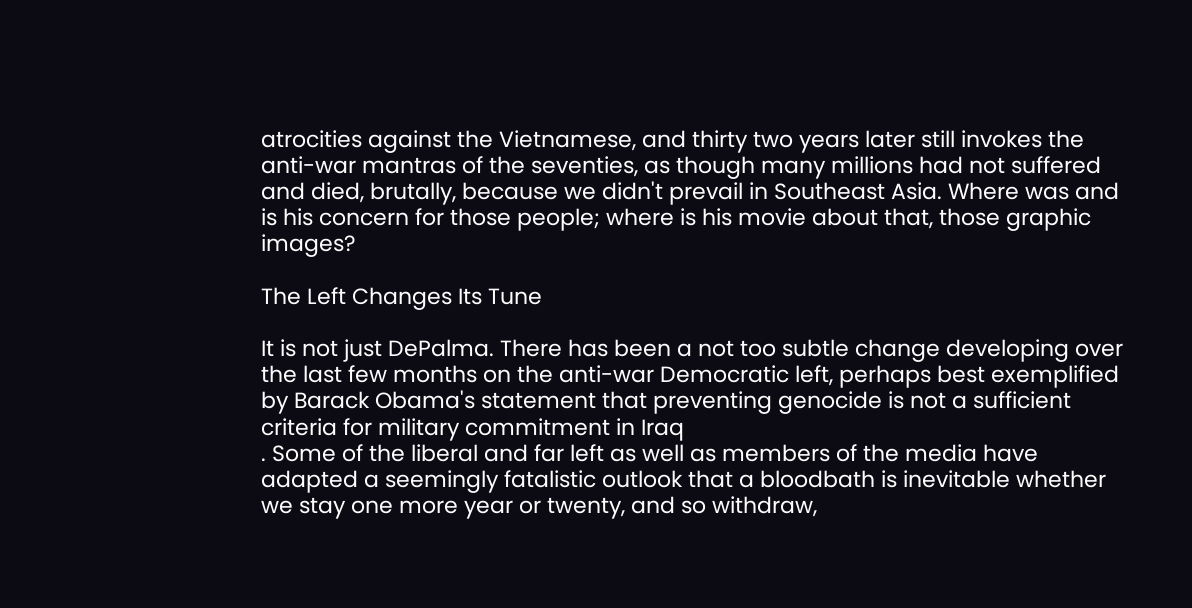atrocities against the Vietnamese, and thirty two years later still invokes the anti-war mantras of the seventies, as though many millions had not suffered and died, brutally, because we didn't prevail in Southeast Asia. Where was and is his concern for those people; where is his movie about that, those graphic images?

The Left Changes Its Tune

It is not just DePalma. There has been a not too subtle change developing over the last few months on the anti-war Democratic left, perhaps best exemplified by Barack Obama's statement that preventing genocide is not a sufficient criteria for military commitment in Iraq
. Some of the liberal and far left as well as members of the media have adapted a seemingly fatalistic outlook that a bloodbath is inevitable whether we stay one more year or twenty, and so withdraw,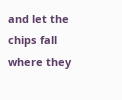and let the chips fall where they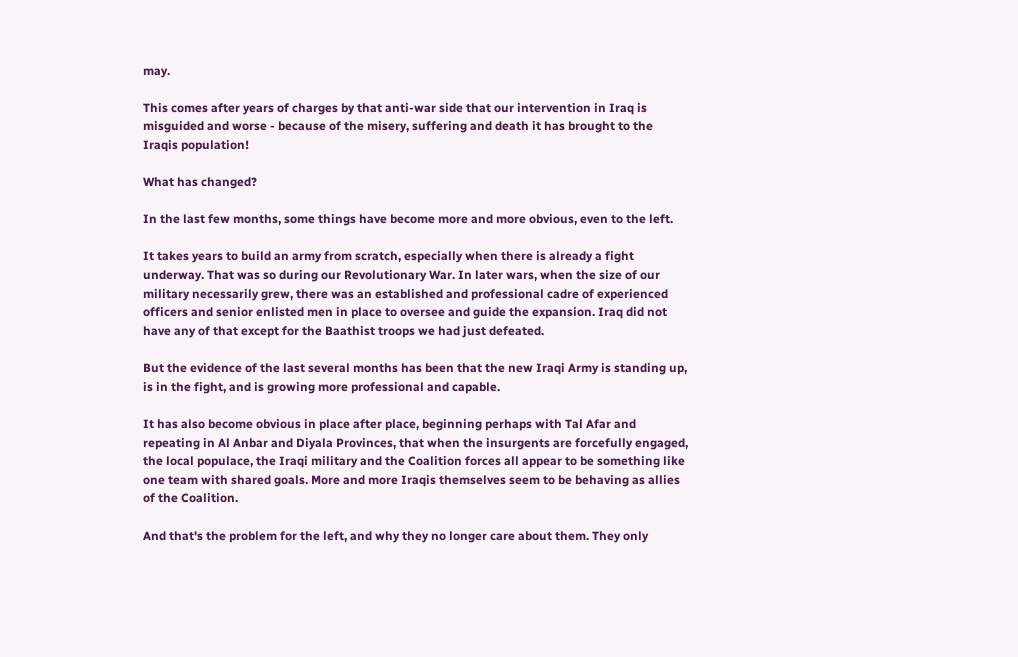may.

This comes after years of charges by that anti-war side that our intervention in Iraq is misguided and worse - because of the misery, suffering and death it has brought to the Iraqis population!

What has changed?

In the last few months, some things have become more and more obvious, even to the left.

It takes years to build an army from scratch, especially when there is already a fight underway. That was so during our Revolutionary War. In later wars, when the size of our military necessarily grew, there was an established and professional cadre of experienced officers and senior enlisted men in place to oversee and guide the expansion. Iraq did not have any of that except for the Baathist troops we had just defeated.

But the evidence of the last several months has been that the new Iraqi Army is standing up, is in the fight, and is growing more professional and capable.

It has also become obvious in place after place, beginning perhaps with Tal Afar and repeating in Al Anbar and Diyala Provinces, that when the insurgents are forcefully engaged, the local populace, the Iraqi military and the Coalition forces all appear to be something like one team with shared goals. More and more Iraqis themselves seem to be behaving as allies of the Coalition.

And that's the problem for the left, and why they no longer care about them. They only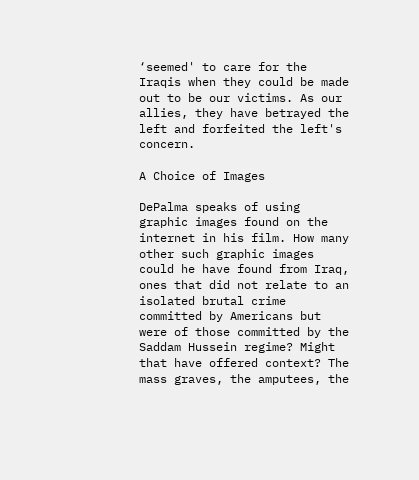‘seemed' to care for the Iraqis when they could be made out to be our victims. As our allies, they have betrayed the left and forfeited the left's concern.

A Choice of Images

DePalma speaks of using graphic images found on the internet in his film. How many other such graphic images could he have found from Iraq, ones that did not relate to an isolated brutal crime committed by Americans but were of those committed by the Saddam Hussein regime? Might that have offered context? The mass graves, the amputees, the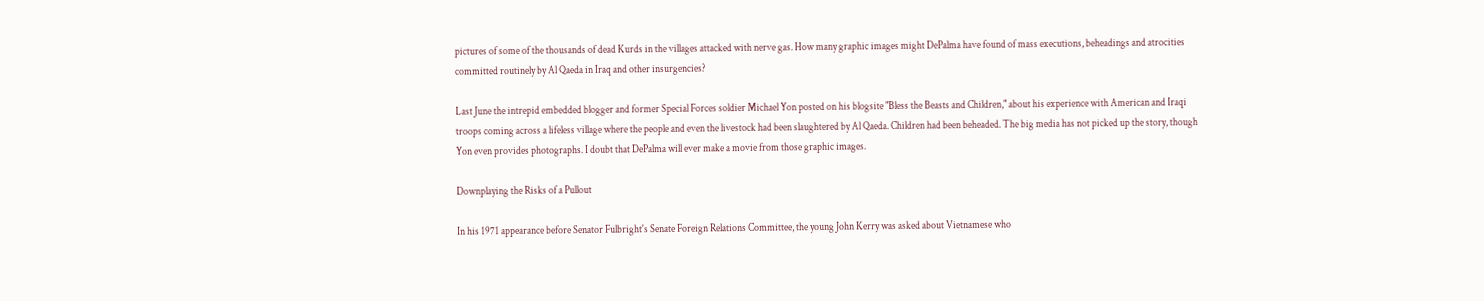pictures of some of the thousands of dead Kurds in the villages attacked with nerve gas. How many graphic images might DePalma have found of mass executions, beheadings and atrocities committed routinely by Al Qaeda in Iraq and other insurgencies?

Last June the intrepid embedded blogger and former Special Forces soldier Michael Yon posted on his blogsite "Bless the Beasts and Children," about his experience with American and Iraqi troops coming across a lifeless village where the people and even the livestock had been slaughtered by Al Qaeda. Children had been beheaded. The big media has not picked up the story, though Yon even provides photographs. I doubt that DePalma will ever make a movie from those graphic images.

Downplaying the Risks of a Pullout

In his 1971 appearance before Senator Fulbright's Senate Foreign Relations Committee, the young John Kerry was asked about Vietnamese who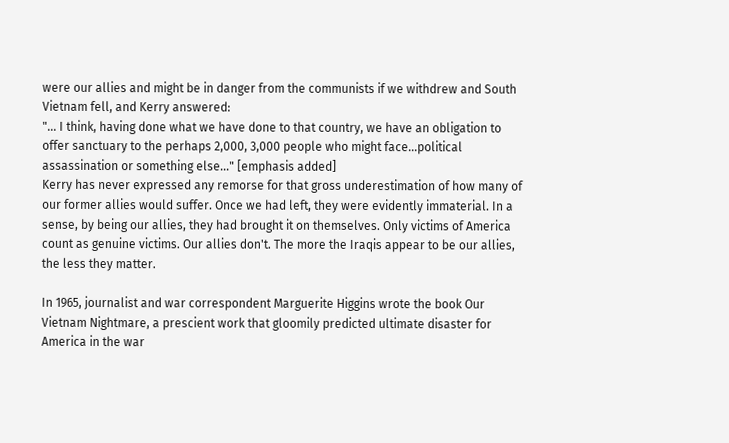were our allies and might be in danger from the communists if we withdrew and South Vietnam fell, and Kerry answered:
"... I think, having done what we have done to that country, we have an obligation to offer sanctuary to the perhaps 2,000, 3,000 people who might face...political assassination or something else..." [emphasis added]
Kerry has never expressed any remorse for that gross underestimation of how many of our former allies would suffer. Once we had left, they were evidently immaterial. In a sense, by being our allies, they had brought it on themselves. Only victims of America count as genuine victims. Our allies don't. The more the Iraqis appear to be our allies, the less they matter.

In 1965, journalist and war correspondent Marguerite Higgins wrote the book Our Vietnam Nightmare, a prescient work that gloomily predicted ultimate disaster for America in the war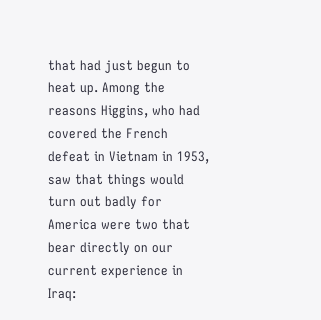that had just begun to heat up. Among the reasons Higgins, who had covered the French defeat in Vietnam in 1953, saw that things would turn out badly for America were two that bear directly on our current experience in Iraq: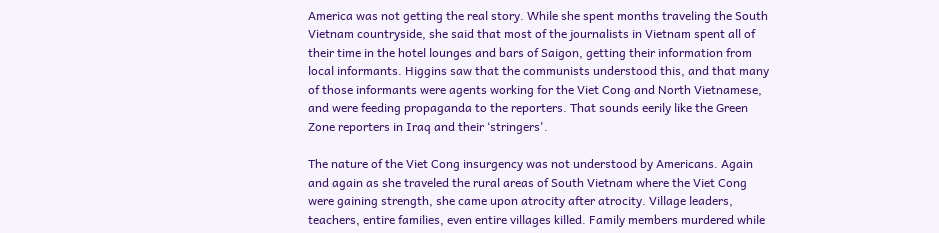America was not getting the real story. While she spent months traveling the South Vietnam countryside, she said that most of the journalists in Vietnam spent all of their time in the hotel lounges and bars of Saigon, getting their information from local informants. Higgins saw that the communists understood this, and that many of those informants were agents working for the Viet Cong and North Vietnamese, and were feeding propaganda to the reporters. That sounds eerily like the Green Zone reporters in Iraq and their ‘stringers'.

The nature of the Viet Cong insurgency was not understood by Americans. Again and again as she traveled the rural areas of South Vietnam where the Viet Cong were gaining strength, she came upon atrocity after atrocity. Village leaders, teachers, entire families, even entire villages killed. Family members murdered while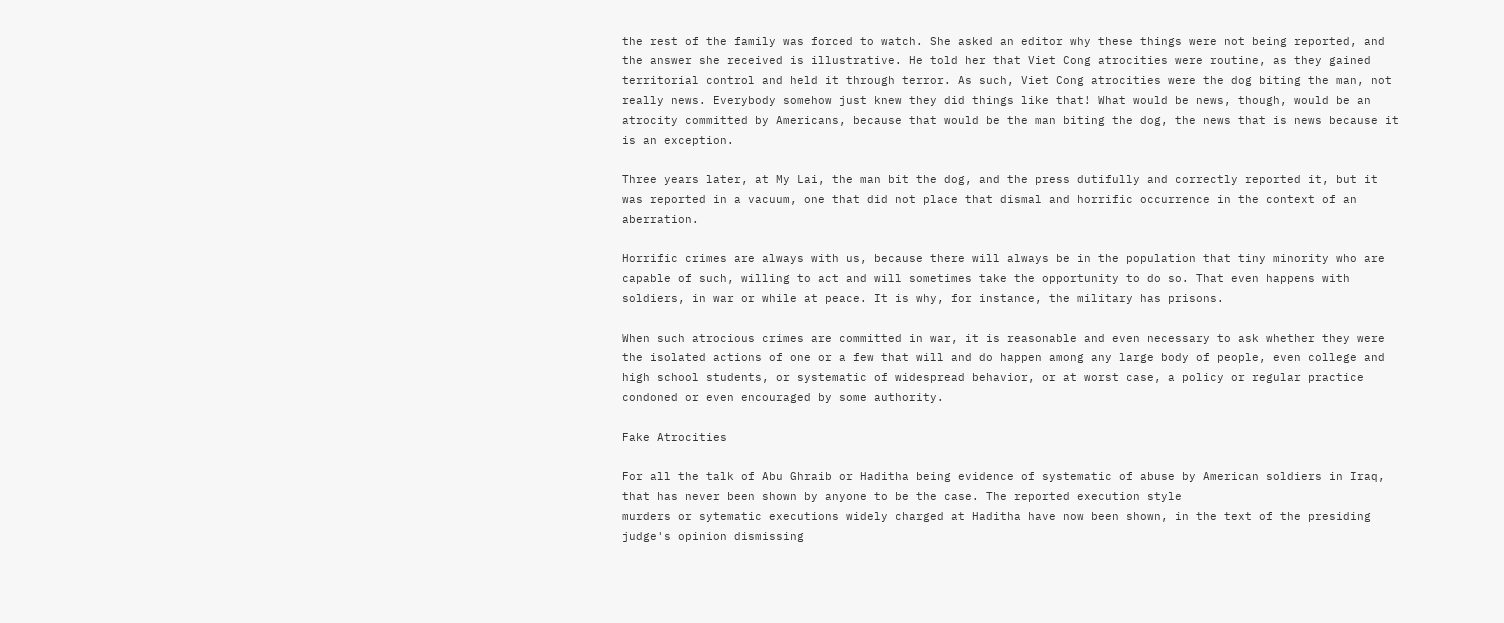the rest of the family was forced to watch. She asked an editor why these things were not being reported, and the answer she received is illustrative. He told her that Viet Cong atrocities were routine, as they gained territorial control and held it through terror. As such, Viet Cong atrocities were the dog biting the man, not really news. Everybody somehow just knew they did things like that! What would be news, though, would be an atrocity committed by Americans, because that would be the man biting the dog, the news that is news because it is an exception.

Three years later, at My Lai, the man bit the dog, and the press dutifully and correctly reported it, but it was reported in a vacuum, one that did not place that dismal and horrific occurrence in the context of an aberration.

Horrific crimes are always with us, because there will always be in the population that tiny minority who are capable of such, willing to act and will sometimes take the opportunity to do so. That even happens with soldiers, in war or while at peace. It is why, for instance, the military has prisons.

When such atrocious crimes are committed in war, it is reasonable and even necessary to ask whether they were the isolated actions of one or a few that will and do happen among any large body of people, even college and high school students, or systematic of widespread behavior, or at worst case, a policy or regular practice condoned or even encouraged by some authority.

Fake Atrocities

For all the talk of Abu Ghraib or Haditha being evidence of systematic of abuse by American soldiers in Iraq, that has never been shown by anyone to be the case. The reported execution style
murders or sytematic executions widely charged at Haditha have now been shown, in the text of the presiding judge's opinion dismissing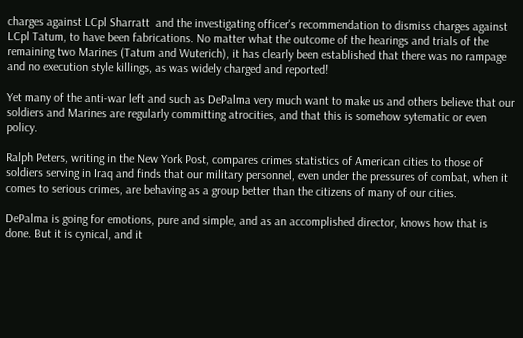charges against LCpl Sharratt  and the investigating officer's recommendation to dismiss charges against LCpl Tatum, to have been fabrications. No matter what the outcome of the hearings and trials of the remaining two Marines (Tatum and Wuterich), it has clearly been established that there was no rampage and no execution style killings, as was widely charged and reported!

Yet many of the anti-war left and such as DePalma very much want to make us and others believe that our soldiers and Marines are regularly committing atrocities, and that this is somehow sytematic or even policy.

Ralph Peters, writing in the New York Post, compares crimes statistics of American cities to those of soldiers serving in Iraq and finds that our military personnel, even under the pressures of combat, when it comes to serious crimes, are behaving as a group better than the citizens of many of our cities.

DePalma is going for emotions, pure and simple, and as an accomplished director, knows how that is done. But it is cynical, and it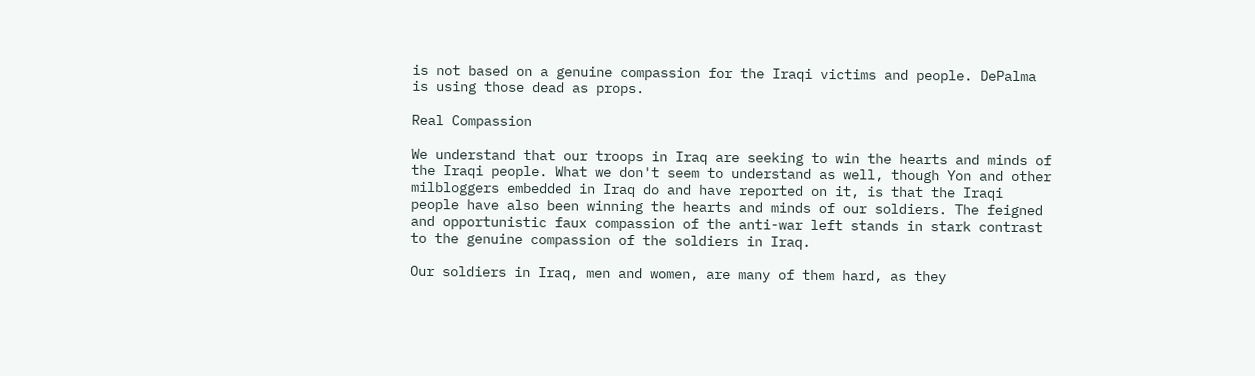is not based on a genuine compassion for the Iraqi victims and people. DePalma is using those dead as props.

Real Compassion

We understand that our troops in Iraq are seeking to win the hearts and minds of the Iraqi people. What we don't seem to understand as well, though Yon and other milbloggers embedded in Iraq do and have reported on it, is that the Iraqi people have also been winning the hearts and minds of our soldiers. The feigned and opportunistic faux compassion of the anti-war left stands in stark contrast to the genuine compassion of the soldiers in Iraq.

Our soldiers in Iraq, men and women, are many of them hard, as they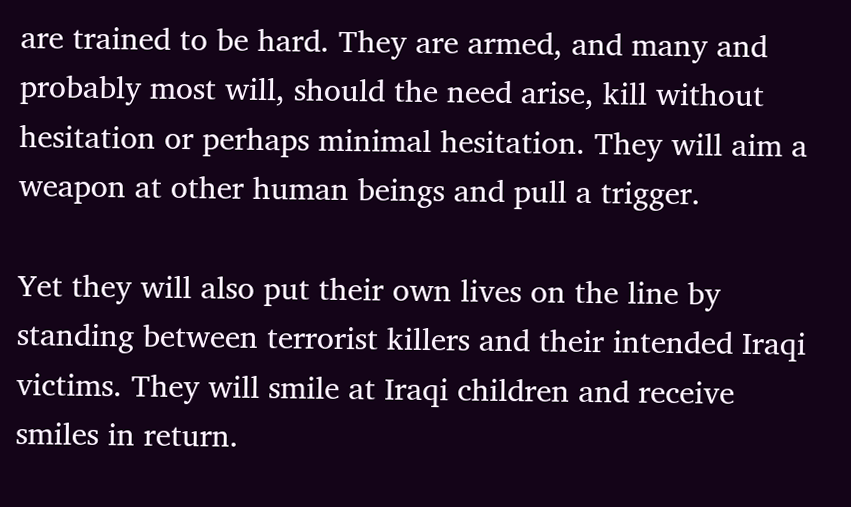are trained to be hard. They are armed, and many and probably most will, should the need arise, kill without hesitation or perhaps minimal hesitation. They will aim a weapon at other human beings and pull a trigger.

Yet they will also put their own lives on the line by standing between terrorist killers and their intended Iraqi victims. They will smile at Iraqi children and receive smiles in return.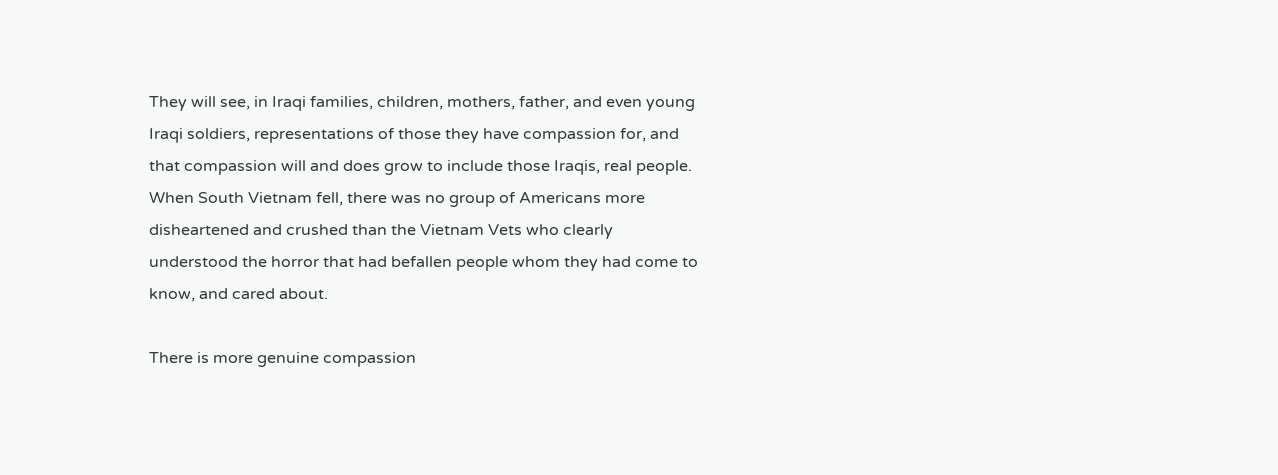They will see, in Iraqi families, children, mothers, father, and even young Iraqi soldiers, representations of those they have compassion for, and that compassion will and does grow to include those Iraqis, real people. When South Vietnam fell, there was no group of Americans more disheartened and crushed than the Vietnam Vets who clearly understood the horror that had befallen people whom they had come to know, and cared about.

There is more genuine compassion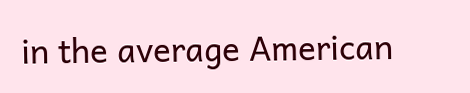in the average American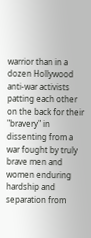warrior than in a dozen Hollywood anti-war activists patting each other on the back for their "bravery" in dissenting from a war fought by truly brave men and women enduring hardship and separation from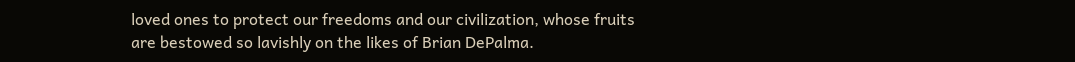loved ones to protect our freedoms and our civilization, whose fruits are bestowed so lavishly on the likes of Brian DePalma.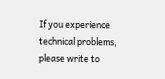If you experience technical problems, please write to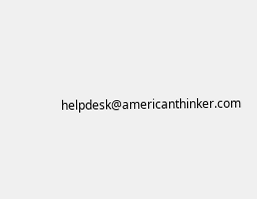helpdesk@americanthinker.com